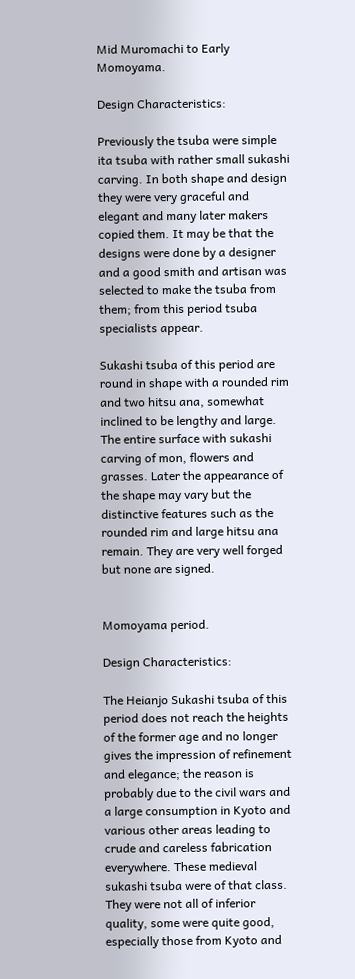Mid Muromachi to Early Momoyama.

Design Characteristics:

Previously the tsuba were simple ita tsuba with rather small sukashi carving. In both shape and design they were very graceful and elegant and many later makers copied them. It may be that the designs were done by a designer and a good smith and artisan was selected to make the tsuba from them; from this period tsuba specialists appear.

Sukashi tsuba of this period are round in shape with a rounded rim and two hitsu ana, somewhat inclined to be lengthy and large. The entire surface with sukashi carving of mon, flowers and grasses. Later the appearance of the shape may vary but the distinctive features such as the rounded rim and large hitsu ana remain. They are very well forged but none are signed.


Momoyama period.

Design Characteristics:

The Heianjo Sukashi tsuba of this period does not reach the heights of the former age and no longer gives the impression of refinement and elegance; the reason is probably due to the civil wars and a large consumption in Kyoto and various other areas leading to crude and careless fabrication everywhere. These medieval sukashi tsuba were of that class. They were not all of inferior quality, some were quite good, especially those from Kyoto and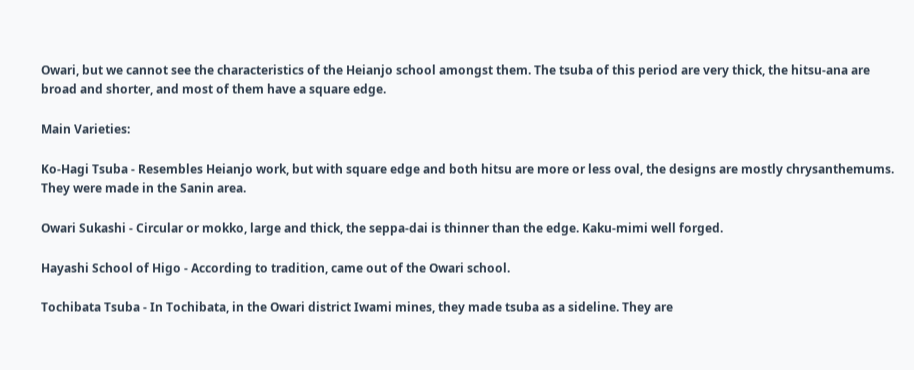Owari, but we cannot see the characteristics of the Heianjo school amongst them. The tsuba of this period are very thick, the hitsu-ana are broad and shorter, and most of them have a square edge.

Main Varieties:

Ko-Hagi Tsuba - Resembles Heianjo work, but with square edge and both hitsu are more or less oval, the designs are mostly chrysanthemums. They were made in the Sanin area.

Owari Sukashi - Circular or mokko, large and thick, the seppa-dai is thinner than the edge. Kaku-mimi well forged.

Hayashi School of Higo - According to tradition, came out of the Owari school.

Tochibata Tsuba - In Tochibata, in the Owari district Iwami mines, they made tsuba as a sideline. They are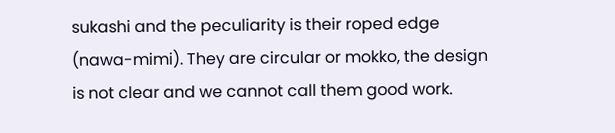sukashi and the peculiarity is their roped edge (nawa-mimi). They are circular or mokko, the design is not clear and we cannot call them good work.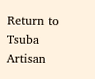Return to Tsuba Artisan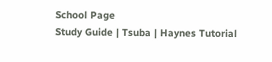School Page
Study Guide | Tsuba | Haynes Tutorial